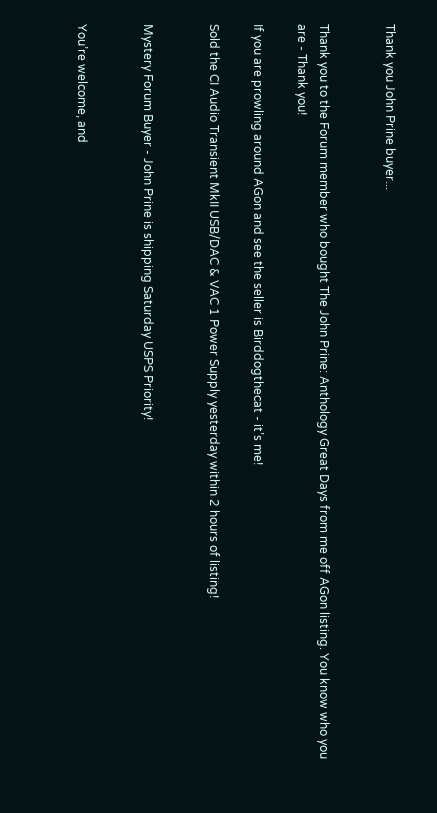Thank you John Prine buyer...


Thank you to the Forum member who bought The John Prine: Anthology Great Days from me off AGon listing. You know who you are - Thank you!

If you are prowling around AGon and see the seller is Birddogthecat - it’s me!

Sold the CI Audio Transient MkII USB/DAC & VAC 1 Power Supply yesterday within 2 hours of listing!


Mystery Forum Buyer - John Prine is shipping Saturday USPS Priority!


You’re welcome, and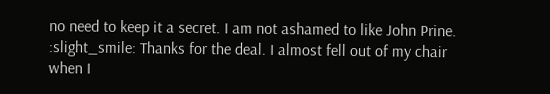no need to keep it a secret. I am not ashamed to like John Prine. :slight_smile: Thanks for the deal. I almost fell out of my chair when I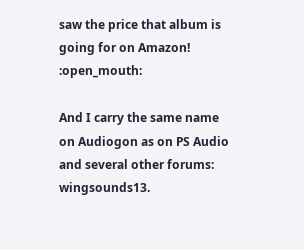saw the price that album is going for on Amazon! :open_mouth:

And I carry the same name on Audiogon as on PS Audio and several other forums: wingsounds13.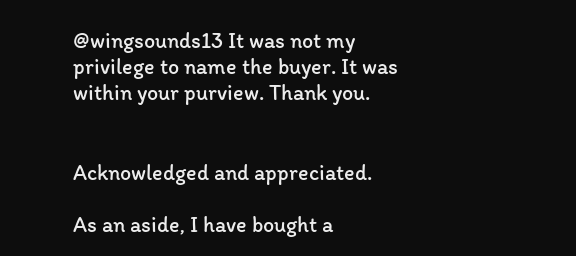@wingsounds13 It was not my privilege to name the buyer. It was within your purview. Thank you.


Acknowledged and appreciated.

As an aside, I have bought a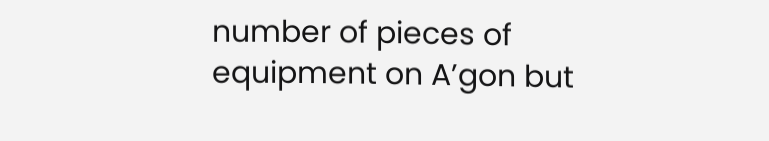number of pieces of equipment on A’gon but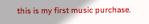this is my first music purchase.